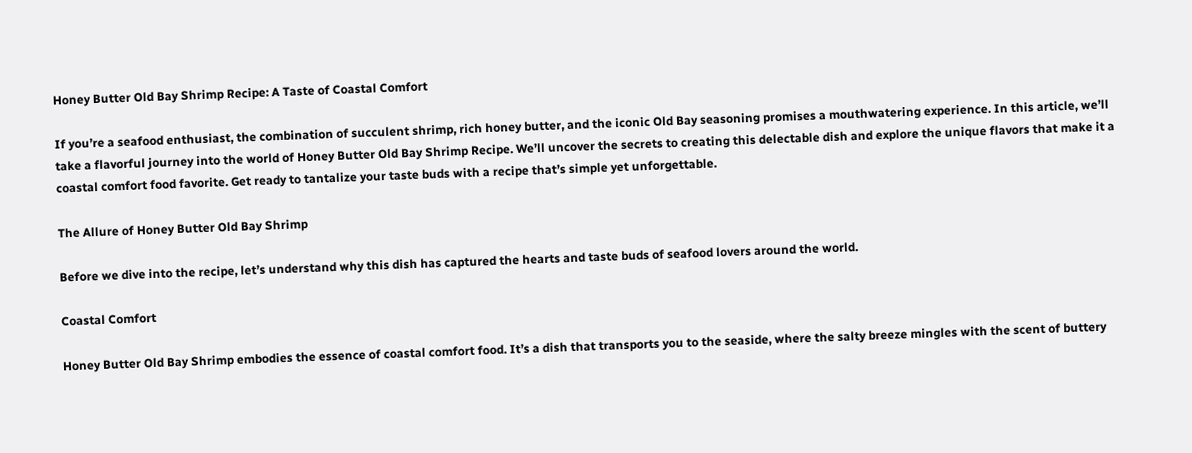Honey Butter Old Bay Shrimp Recipe: A Taste of Coastal Comfort

If you’re a seafood enthusiast, the combination of succulent shrimp, rich honey butter, and the iconic Old Bay seasoning promises a mouthwatering experience. In this article, we’ll take a flavorful journey into the world of Honey Butter Old Bay Shrimp Recipe. We’ll uncover the secrets to creating this delectable dish and explore the unique flavors that make it a coastal comfort food favorite. Get ready to tantalize your taste buds with a recipe that’s simple yet unforgettable.

The Allure of Honey Butter Old Bay Shrimp

Before we dive into the recipe, let’s understand why this dish has captured the hearts and taste buds of seafood lovers around the world.

Coastal Comfort

Honey Butter Old Bay Shrimp embodies the essence of coastal comfort food. It’s a dish that transports you to the seaside, where the salty breeze mingles with the scent of buttery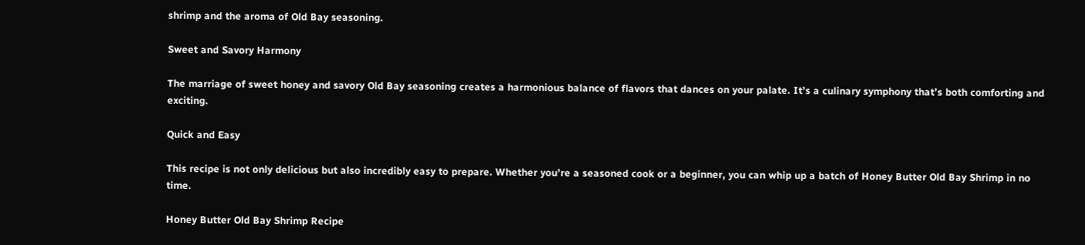shrimp and the aroma of Old Bay seasoning.

Sweet and Savory Harmony

The marriage of sweet honey and savory Old Bay seasoning creates a harmonious balance of flavors that dances on your palate. It’s a culinary symphony that’s both comforting and exciting.

Quick and Easy

This recipe is not only delicious but also incredibly easy to prepare. Whether you’re a seasoned cook or a beginner, you can whip up a batch of Honey Butter Old Bay Shrimp in no time.

Honey Butter Old Bay Shrimp Recipe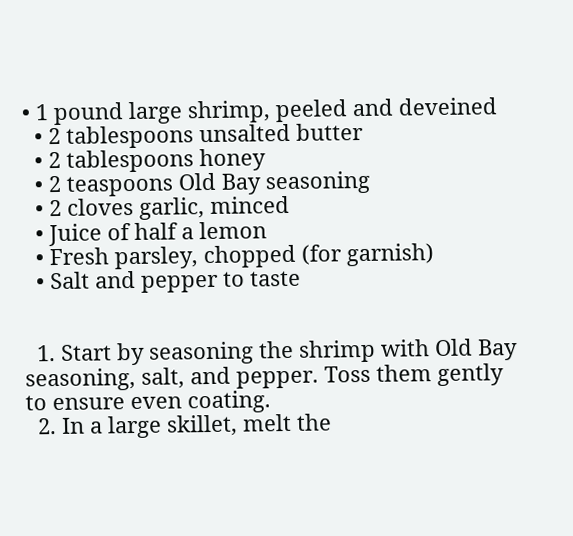• 1 pound large shrimp, peeled and deveined
  • 2 tablespoons unsalted butter
  • 2 tablespoons honey
  • 2 teaspoons Old Bay seasoning
  • 2 cloves garlic, minced
  • Juice of half a lemon
  • Fresh parsley, chopped (for garnish)
  • Salt and pepper to taste


  1. Start by seasoning the shrimp with Old Bay seasoning, salt, and pepper. Toss them gently to ensure even coating.
  2. In a large skillet, melt the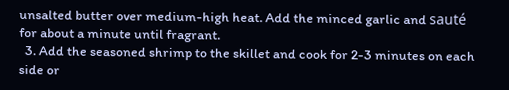unsalted butter over medium-high heat. Add the minced garlic and sauté for about a minute until fragrant.
  3. Add the seasoned shrimp to the skillet and cook for 2-3 minutes on each side or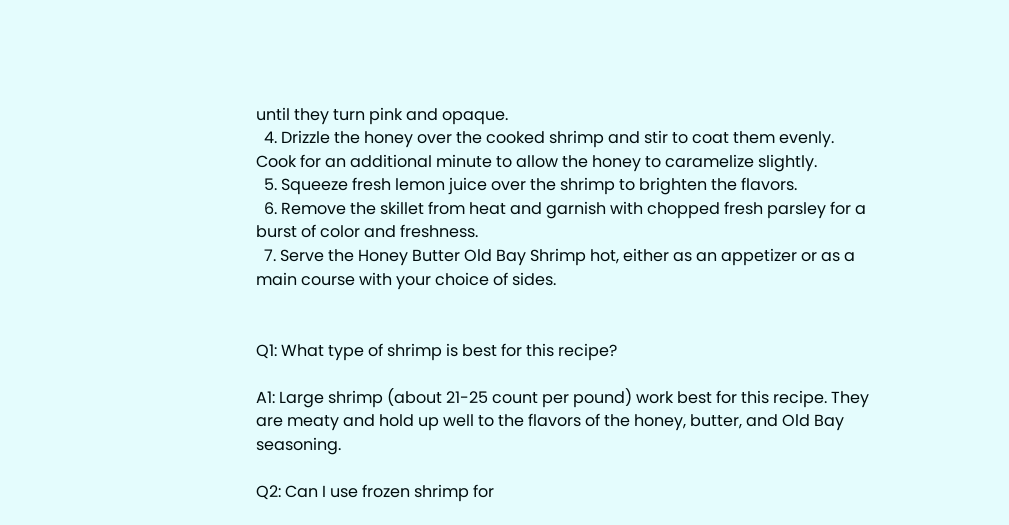until they turn pink and opaque.
  4. Drizzle the honey over the cooked shrimp and stir to coat them evenly. Cook for an additional minute to allow the honey to caramelize slightly.
  5. Squeeze fresh lemon juice over the shrimp to brighten the flavors.
  6. Remove the skillet from heat and garnish with chopped fresh parsley for a burst of color and freshness.
  7. Serve the Honey Butter Old Bay Shrimp hot, either as an appetizer or as a main course with your choice of sides.


Q1: What type of shrimp is best for this recipe?

A1: Large shrimp (about 21-25 count per pound) work best for this recipe. They are meaty and hold up well to the flavors of the honey, butter, and Old Bay seasoning.

Q2: Can I use frozen shrimp for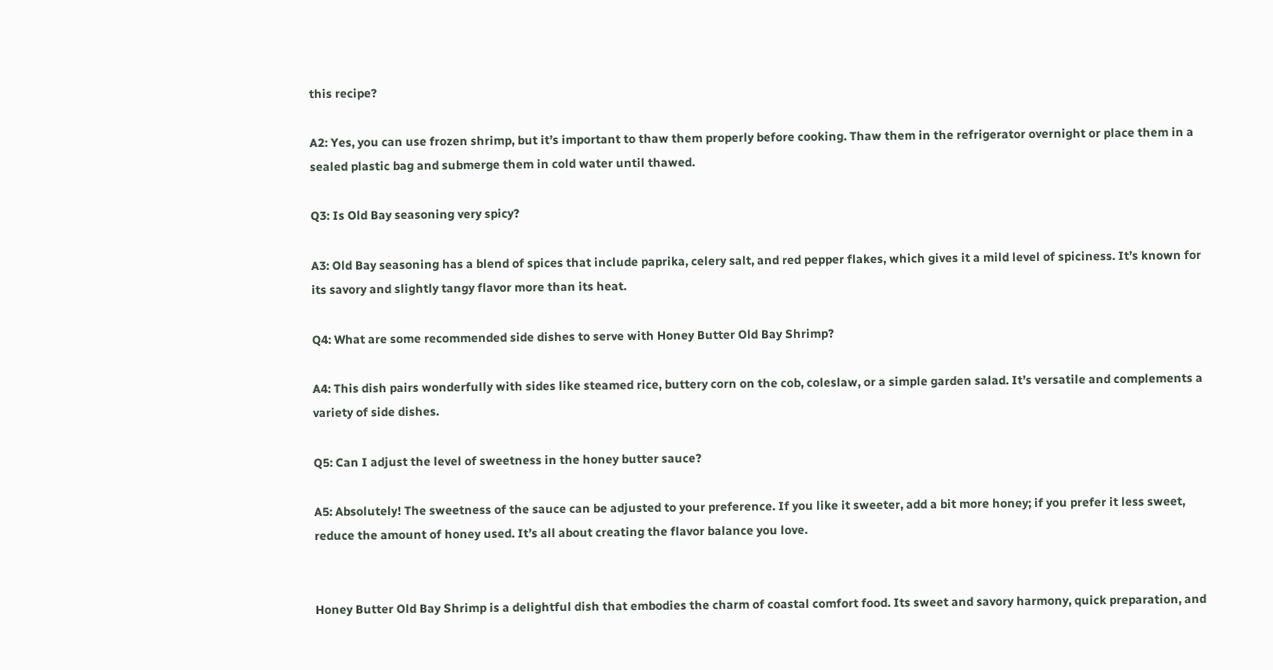this recipe?

A2: Yes, you can use frozen shrimp, but it’s important to thaw them properly before cooking. Thaw them in the refrigerator overnight or place them in a sealed plastic bag and submerge them in cold water until thawed.

Q3: Is Old Bay seasoning very spicy?

A3: Old Bay seasoning has a blend of spices that include paprika, celery salt, and red pepper flakes, which gives it a mild level of spiciness. It’s known for its savory and slightly tangy flavor more than its heat.

Q4: What are some recommended side dishes to serve with Honey Butter Old Bay Shrimp?

A4: This dish pairs wonderfully with sides like steamed rice, buttery corn on the cob, coleslaw, or a simple garden salad. It’s versatile and complements a variety of side dishes.

Q5: Can I adjust the level of sweetness in the honey butter sauce?

A5: Absolutely! The sweetness of the sauce can be adjusted to your preference. If you like it sweeter, add a bit more honey; if you prefer it less sweet, reduce the amount of honey used. It’s all about creating the flavor balance you love.


Honey Butter Old Bay Shrimp is a delightful dish that embodies the charm of coastal comfort food. Its sweet and savory harmony, quick preparation, and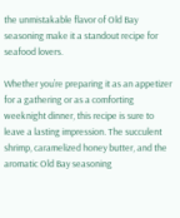the unmistakable flavor of Old Bay seasoning make it a standout recipe for seafood lovers.

Whether you’re preparing it as an appetizer for a gathering or as a comforting weeknight dinner, this recipe is sure to leave a lasting impression. The succulent shrimp, caramelized honey butter, and the aromatic Old Bay seasoning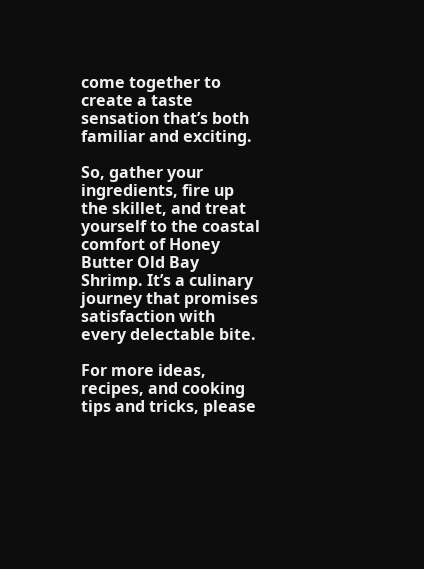come together to create a taste sensation that’s both familiar and exciting.

So, gather your ingredients, fire up the skillet, and treat yourself to the coastal comfort of Honey Butter Old Bay Shrimp. It’s a culinary journey that promises satisfaction with every delectable bite.

For more ideas, recipes, and cooking tips and tricks, please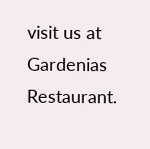visit us at Gardenias Restaurant.